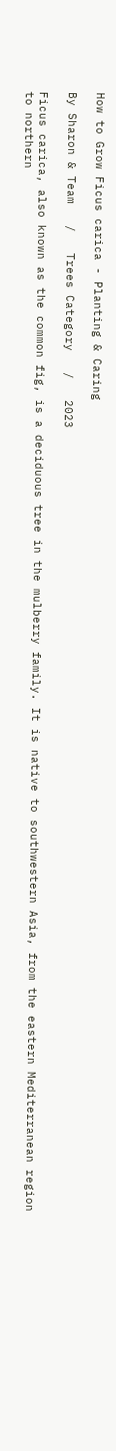How to Grow Ficus carica - Planting & Caring

By Sharon & Team   /   Trees Category   /   2023

Ficus carica, also known as the common fig, is a deciduous tree in the mulberry family. It is native to southwestern Asia, from the eastern Mediterranean region to northern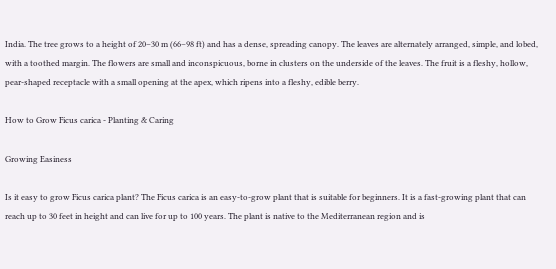India. The tree grows to a height of 20–30 m (66–98 ft) and has a dense, spreading canopy. The leaves are alternately arranged, simple, and lobed, with a toothed margin. The flowers are small and inconspicuous, borne in clusters on the underside of the leaves. The fruit is a fleshy, hollow, pear-shaped receptacle with a small opening at the apex, which ripens into a fleshy, edible berry.

How to Grow Ficus carica - Planting & Caring

Growing Easiness

Is it easy to grow Ficus carica plant? The Ficus carica is an easy-to-grow plant that is suitable for beginners. It is a fast-growing plant that can reach up to 30 feet in height and can live for up to 100 years. The plant is native to the Mediterranean region and is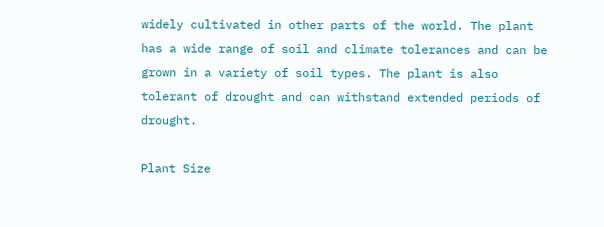widely cultivated in other parts of the world. The plant has a wide range of soil and climate tolerances and can be grown in a variety of soil types. The plant is also tolerant of drought and can withstand extended periods of drought.

Plant Size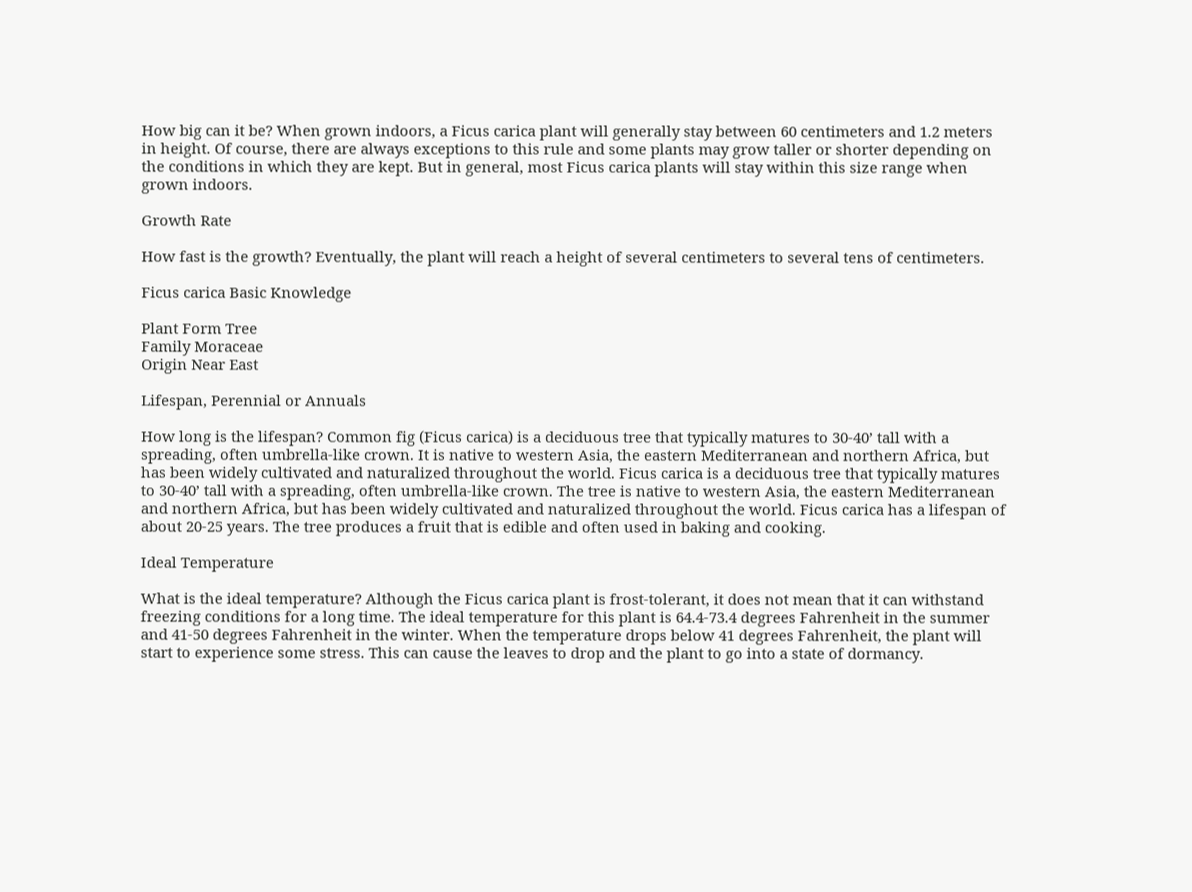How big can it be? When grown indoors, a Ficus carica plant will generally stay between 60 centimeters and 1.2 meters in height. Of course, there are always exceptions to this rule and some plants may grow taller or shorter depending on the conditions in which they are kept. But in general, most Ficus carica plants will stay within this size range when grown indoors.

Growth Rate

How fast is the growth? Eventually, the plant will reach a height of several centimeters to several tens of centimeters.

Ficus carica Basic Knowledge

Plant Form Tree
Family Moraceae
Origin Near East

Lifespan, Perennial or Annuals

How long is the lifespan? Common fig (Ficus carica) is a deciduous tree that typically matures to 30-40’ tall with a spreading, often umbrella-like crown. It is native to western Asia, the eastern Mediterranean and northern Africa, but has been widely cultivated and naturalized throughout the world. Ficus carica is a deciduous tree that typically matures to 30-40’ tall with a spreading, often umbrella-like crown. The tree is native to western Asia, the eastern Mediterranean and northern Africa, but has been widely cultivated and naturalized throughout the world. Ficus carica has a lifespan of about 20-25 years. The tree produces a fruit that is edible and often used in baking and cooking.

Ideal Temperature

What is the ideal temperature? Although the Ficus carica plant is frost-tolerant, it does not mean that it can withstand freezing conditions for a long time. The ideal temperature for this plant is 64.4-73.4 degrees Fahrenheit in the summer and 41-50 degrees Fahrenheit in the winter. When the temperature drops below 41 degrees Fahrenheit, the plant will start to experience some stress. This can cause the leaves to drop and the plant to go into a state of dormancy.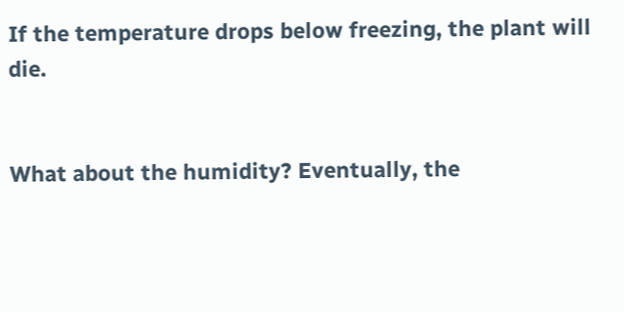If the temperature drops below freezing, the plant will die.


What about the humidity? Eventually, the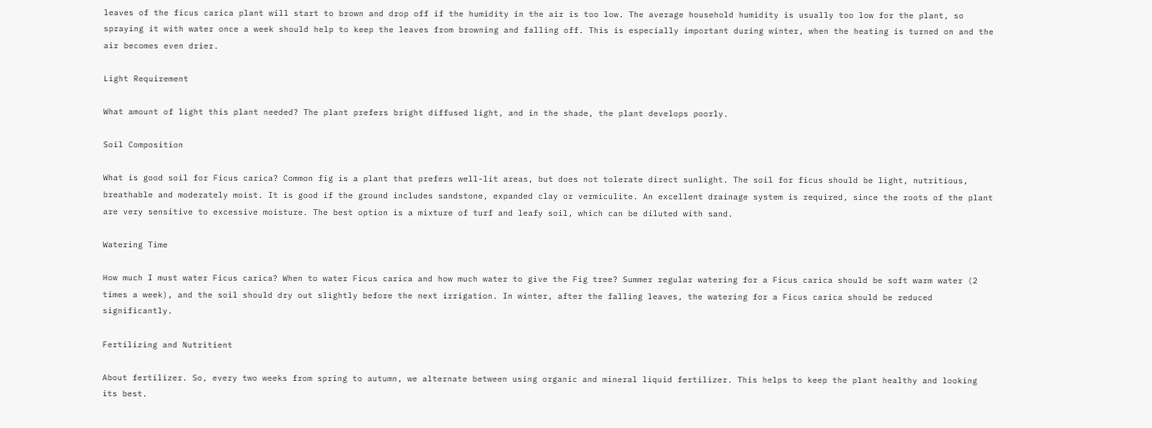leaves of the ficus carica plant will start to brown and drop off if the humidity in the air is too low. The average household humidity is usually too low for the plant, so spraying it with water once a week should help to keep the leaves from browning and falling off. This is especially important during winter, when the heating is turned on and the air becomes even drier.

Light Requirement

What amount of light this plant needed? The plant prefers bright diffused light, and in the shade, the plant develops poorly.

Soil Composition

What is good soil for Ficus carica? Common fig is a plant that prefers well-lit areas, but does not tolerate direct sunlight. The soil for ficus should be light, nutritious, breathable and moderately moist. It is good if the ground includes sandstone, expanded clay or vermiculite. An excellent drainage system is required, since the roots of the plant are very sensitive to excessive moisture. The best option is a mixture of turf and leafy soil, which can be diluted with sand.

Watering Time

How much I must water Ficus carica? When to water Ficus carica and how much water to give the Fig tree? Summer regular watering for a Ficus carica should be soft warm water (2 times a week), and the soil should dry out slightly before the next irrigation. In winter, after the falling leaves, the watering for a Ficus carica should be reduced significantly.

Fertilizing and Nutritient

About fertilizer. So, every two weeks from spring to autumn, we alternate between using organic and mineral liquid fertilizer. This helps to keep the plant healthy and looking its best.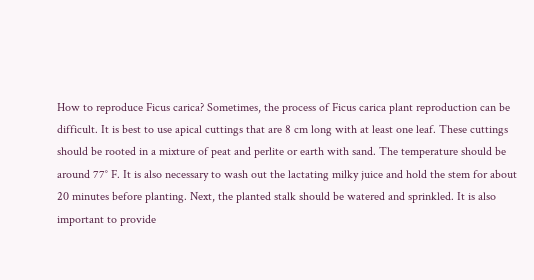How to reproduce Ficus carica? Sometimes, the process of Ficus carica plant reproduction can be difficult. It is best to use apical cuttings that are 8 cm long with at least one leaf. These cuttings should be rooted in a mixture of peat and perlite or earth with sand. The temperature should be around 77° F. It is also necessary to wash out the lactating milky juice and hold the stem for about 20 minutes before planting. Next, the planted stalk should be watered and sprinkled. It is also important to provide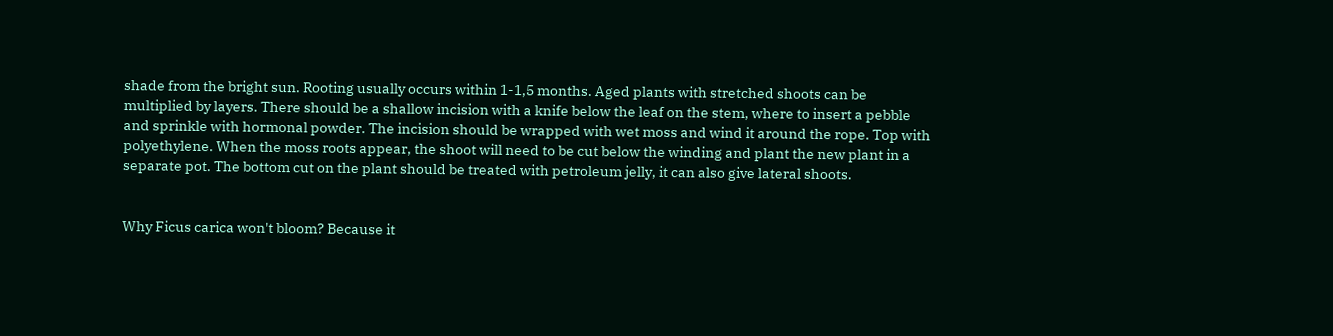shade from the bright sun. Rooting usually occurs within 1-1,5 months. Aged plants with stretched shoots can be multiplied by layers. There should be a shallow incision with a knife below the leaf on the stem, where to insert a pebble and sprinkle with hormonal powder. The incision should be wrapped with wet moss and wind it around the rope. Top with polyethylene. When the moss roots appear, the shoot will need to be cut below the winding and plant the new plant in a separate pot. The bottom cut on the plant should be treated with petroleum jelly, it can also give lateral shoots.


Why Ficus carica won't bloom? Because it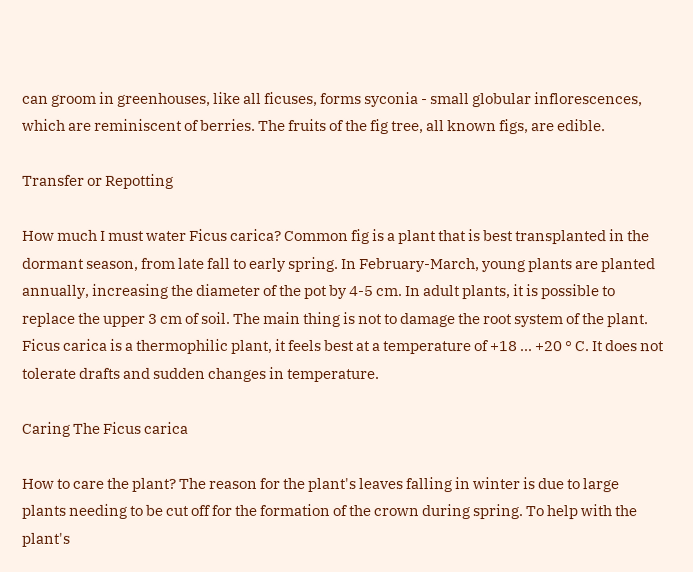can groom in greenhouses, like all ficuses, forms syconia - small globular inflorescences, which are reminiscent of berries. The fruits of the fig tree, all known figs, are edible.

Transfer or Repotting

How much I must water Ficus carica? Common fig is a plant that is best transplanted in the dormant season, from late fall to early spring. In February-March, young plants are planted annually, increasing the diameter of the pot by 4-5 cm. In adult plants, it is possible to replace the upper 3 cm of soil. The main thing is not to damage the root system of the plant. Ficus carica is a thermophilic plant, it feels best at a temperature of +18 ... +20 ° C. It does not tolerate drafts and sudden changes in temperature.

Caring The Ficus carica

How to care the plant? The reason for the plant's leaves falling in winter is due to large plants needing to be cut off for the formation of the crown during spring. To help with the plant's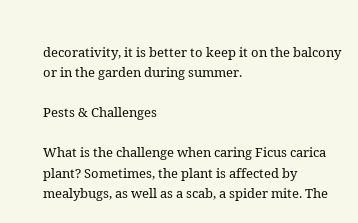decorativity, it is better to keep it on the balcony or in the garden during summer.

Pests & Challenges

What is the challenge when caring Ficus carica plant? Sometimes, the plant is affected by mealybugs, as well as a scab, a spider mite. The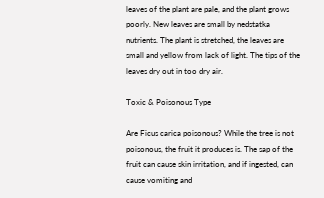leaves of the plant are pale, and the plant grows poorly. New leaves are small by nedstatka nutrients. The plant is stretched, the leaves are small and yellow from lack of light. The tips of the leaves dry out in too dry air.

Toxic & Poisonous Type

Are Ficus carica poisonous? While the tree is not poisonous, the fruit it produces is. The sap of the fruit can cause skin irritation, and if ingested, can cause vomiting and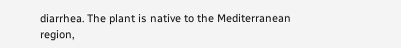diarrhea. The plant is native to the Mediterranean region,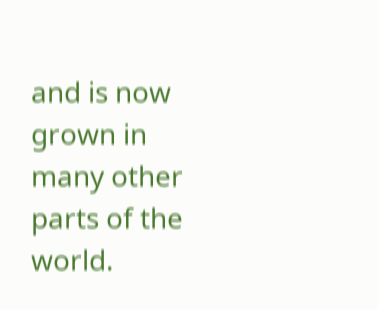and is now grown in many other parts of the world.